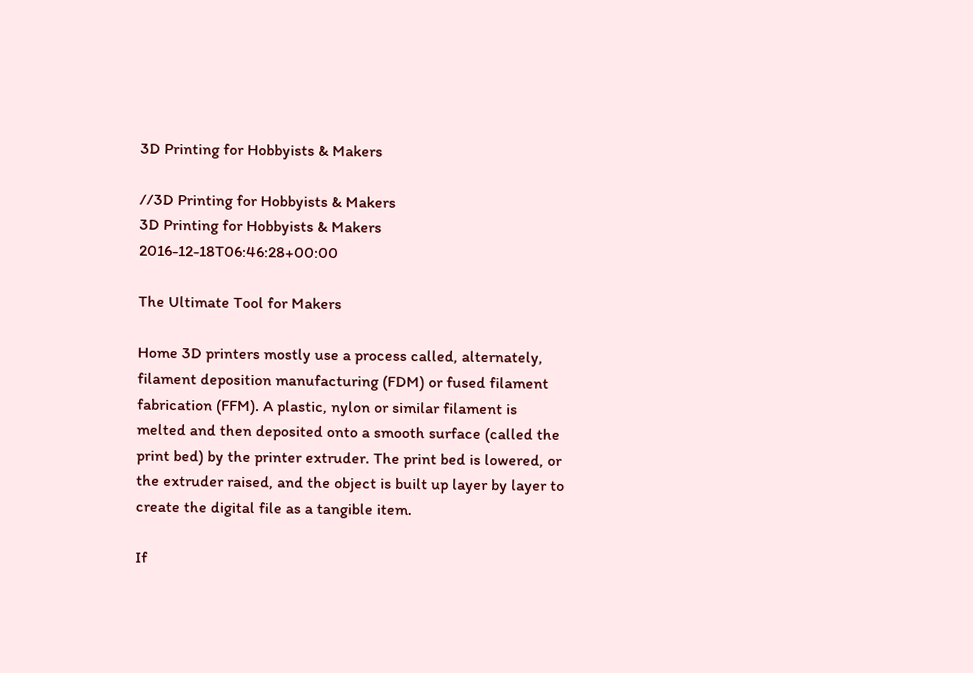3D Printing for Hobbyists & Makers

//3D Printing for Hobbyists & Makers
3D Printing for Hobbyists & Makers 2016-12-18T06:46:28+00:00

The Ultimate Tool for Makers

Home 3D printers mostly use a process called, alternately, filament deposition manufacturing (FDM) or fused filament fabrication (FFM). A plastic, nylon or similar filament is melted and then deposited onto a smooth surface (called the print bed) by the printer extruder. The print bed is lowered, or the extruder raised, and the object is built up layer by layer to create the digital file as a tangible item.

If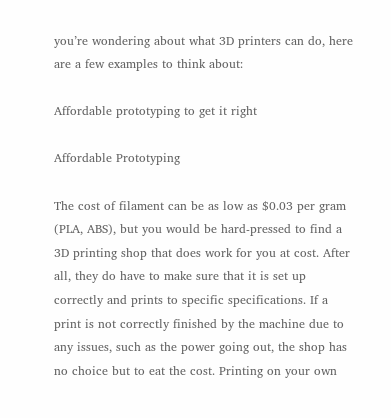you’re wondering about what 3D printers can do, here are a few examples to think about:

Affordable prototyping to get it right

Affordable Prototyping

The cost of filament can be as low as $0.03 per gram (PLA, ABS), but you would be hard-pressed to find a 3D printing shop that does work for you at cost. After all, they do have to make sure that it is set up correctly and prints to specific specifications. If a print is not correctly finished by the machine due to any issues, such as the power going out, the shop has no choice but to eat the cost. Printing on your own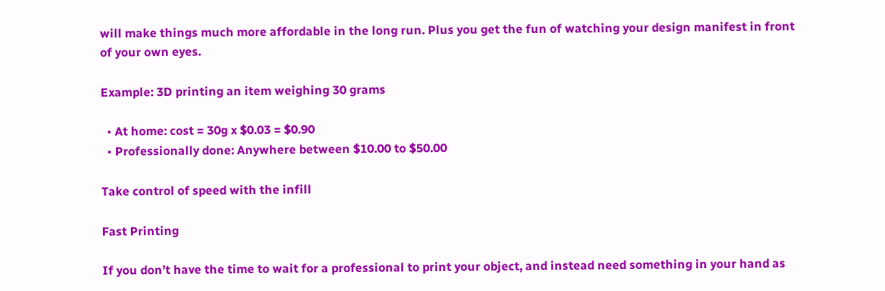will make things much more affordable in the long run. Plus you get the fun of watching your design manifest in front of your own eyes.

Example: 3D printing an item weighing 30 grams

  • At home: cost = 30g x $0.03 = $0.90
  • Professionally done: Anywhere between $10.00 to $50.00

Take control of speed with the infill

Fast Printing

If you don’t have the time to wait for a professional to print your object, and instead need something in your hand as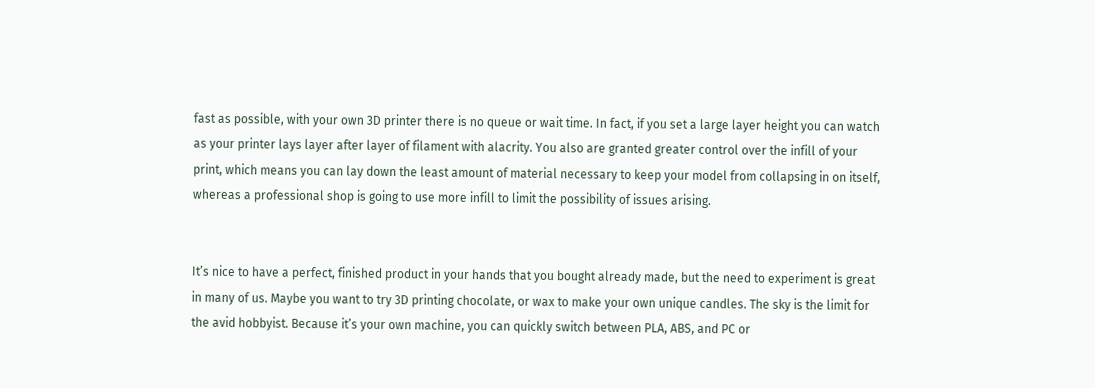fast as possible, with your own 3D printer there is no queue or wait time. In fact, if you set a large layer height you can watch as your printer lays layer after layer of filament with alacrity. You also are granted greater control over the infill of your print, which means you can lay down the least amount of material necessary to keep your model from collapsing in on itself, whereas a professional shop is going to use more infill to limit the possibility of issues arising.


It’s nice to have a perfect, finished product in your hands that you bought already made, but the need to experiment is great in many of us. Maybe you want to try 3D printing chocolate, or wax to make your own unique candles. The sky is the limit for the avid hobbyist. Because it’s your own machine, you can quickly switch between PLA, ABS, and PC or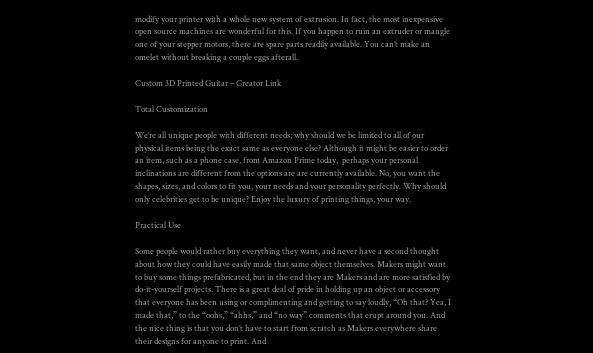modify your printer with a whole new system of extrusion. In fact, the most inexpensive open source machines are wonderful for this. If you happen to ruin an extruder or mangle one of your stepper motors, there are spare parts readily available. You can’t make an omelet without breaking a couple eggs afterall.

Custom 3D Printed Guitar – Creator Link

Total Customization

We’re all unique people with different needs; why should we be limited to all of our physical items being the exact same as everyone else? Although it might be easier to order an item, such as a phone case, from Amazon Prime today,  perhaps your personal inclinations are different from the options are are currently available. No, you want the shapes, sizes, and colors to fit you, your needs and your personality perfectly. Why should only celebrities get to be unique? Enjoy the luxury of printing things, your way.

Practical Use

Some people would rather buy everything they want, and never have a second thought about how they could have easily made that same object themselves. Makers might want to buy some things prefabricated, but in the end they are Makers and are more satisfied by do-it-yourself projects. There is a great deal of pride in holding up an object or accessory that everyone has been using or complimenting and getting to say loudly, “Oh that? Yea, I made that,” to the “oohs,” “ahhs,” and “no way” comments that erupt around you. And the nice thing is that you don’t have to start from scratch as Makers everywhere share their designs for anyone to print. And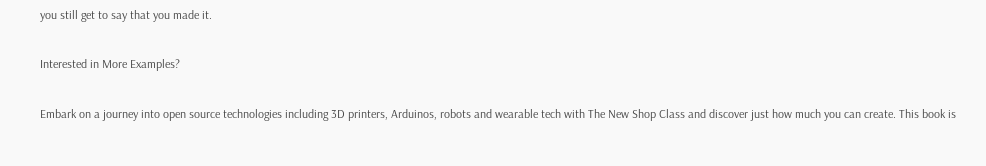you still get to say that you made it.

Interested in More Examples?

Embark on a journey into open source technologies including 3D printers, Arduinos, robots and wearable tech with The New Shop Class and discover just how much you can create. This book is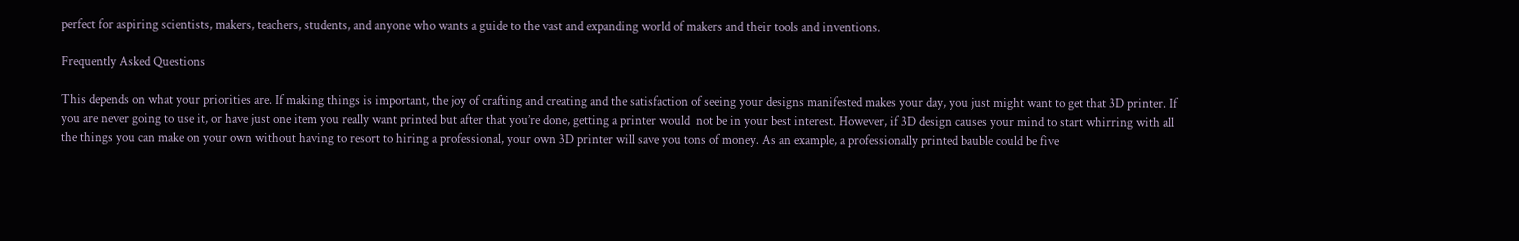perfect for aspiring scientists, makers, teachers, students, and anyone who wants a guide to the vast and expanding world of makers and their tools and inventions.

Frequently Asked Questions

This depends on what your priorities are. If making things is important, the joy of crafting and creating and the satisfaction of seeing your designs manifested makes your day, you just might want to get that 3D printer. If you are never going to use it, or have just one item you really want printed but after that you’re done, getting a printer would  not be in your best interest. However, if 3D design causes your mind to start whirring with all the things you can make on your own without having to resort to hiring a professional, your own 3D printer will save you tons of money. As an example, a professionally printed bauble could be five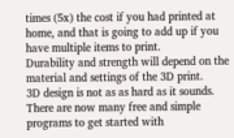times (5x) the cost if you had printed at home, and that is going to add up if you have multiple items to print.
Durability and strength will depend on the material and settings of the 3D print.
3D design is not as as hard as it sounds. There are now many free and simple programs to get started with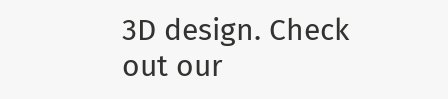3D design. Check out our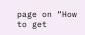page on “How to get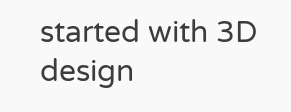started with 3D design